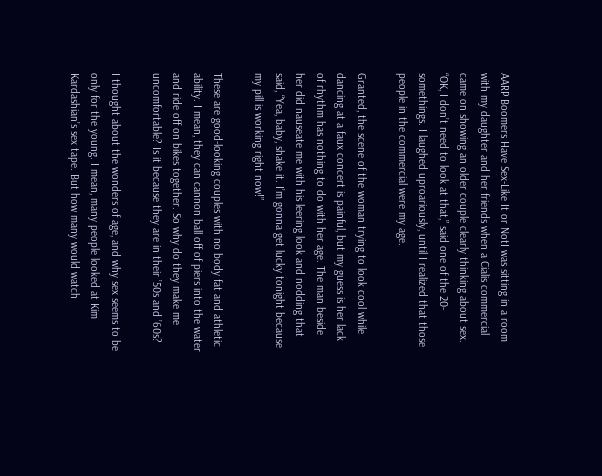AARP Boomers Have Sex-Like It or NotI was sitting in a room with my daughter and her friends when a Cialis commercial came on showing an older couple clearly thinking about sex. “OK, I don’t need to look at that,” said one of the 20-somethings. I laughed uproariously, until I realized that those people in the commercial were my age.

Granted, the scene of the woman trying to look cool while dancing at a faux concert is painful, but my guess is her lack of rhythm has nothing to do with her age. The man beside her did nauseate me with his leering look and nodding that said, “Yea, baby, shake it. I’m gonna get lucky tonight because my pill is working right now!”

These are good-looking couples with no body fat and athletic ability. I mean, they can cannon ball off of piers into the water and ride off on bikes together. So why do they make me uncomfortable? Is it because they are in their ’50s and ’60s?

I thought about the wonders of age, and why sex seems to be only for the young. I mean, many people looked at Kim Kardashian’s sex tape. But how many would watch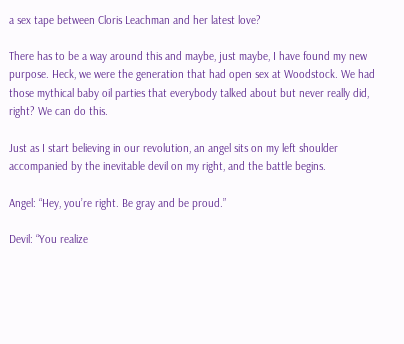a sex tape between Cloris Leachman and her latest love?

There has to be a way around this and maybe, just maybe, I have found my new purpose. Heck, we were the generation that had open sex at Woodstock. We had those mythical baby oil parties that everybody talked about but never really did, right? We can do this.

Just as I start believing in our revolution, an angel sits on my left shoulder accompanied by the inevitable devil on my right, and the battle begins.

Angel: “Hey, you’re right. Be gray and be proud.”

Devil: “You realize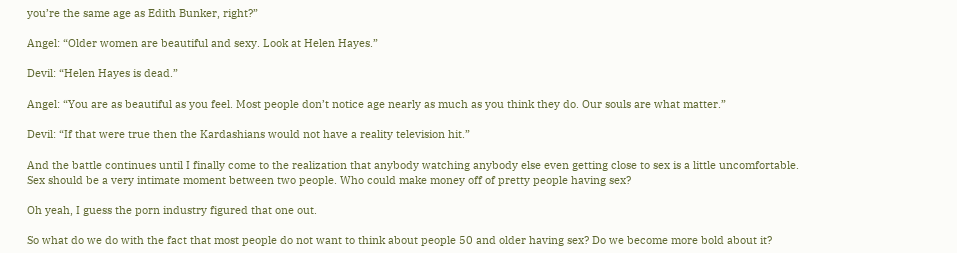you’re the same age as Edith Bunker, right?”

Angel: “Older women are beautiful and sexy. Look at Helen Hayes.”

Devil: “Helen Hayes is dead.”

Angel: “You are as beautiful as you feel. Most people don’t notice age nearly as much as you think they do. Our souls are what matter.”

Devil: “If that were true then the Kardashians would not have a reality television hit.”

And the battle continues until I finally come to the realization that anybody watching anybody else even getting close to sex is a little uncomfortable. Sex should be a very intimate moment between two people. Who could make money off of pretty people having sex?

Oh yeah, I guess the porn industry figured that one out.

So what do we do with the fact that most people do not want to think about people 50 and older having sex? Do we become more bold about it?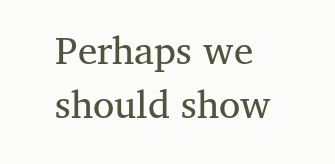Perhaps we should show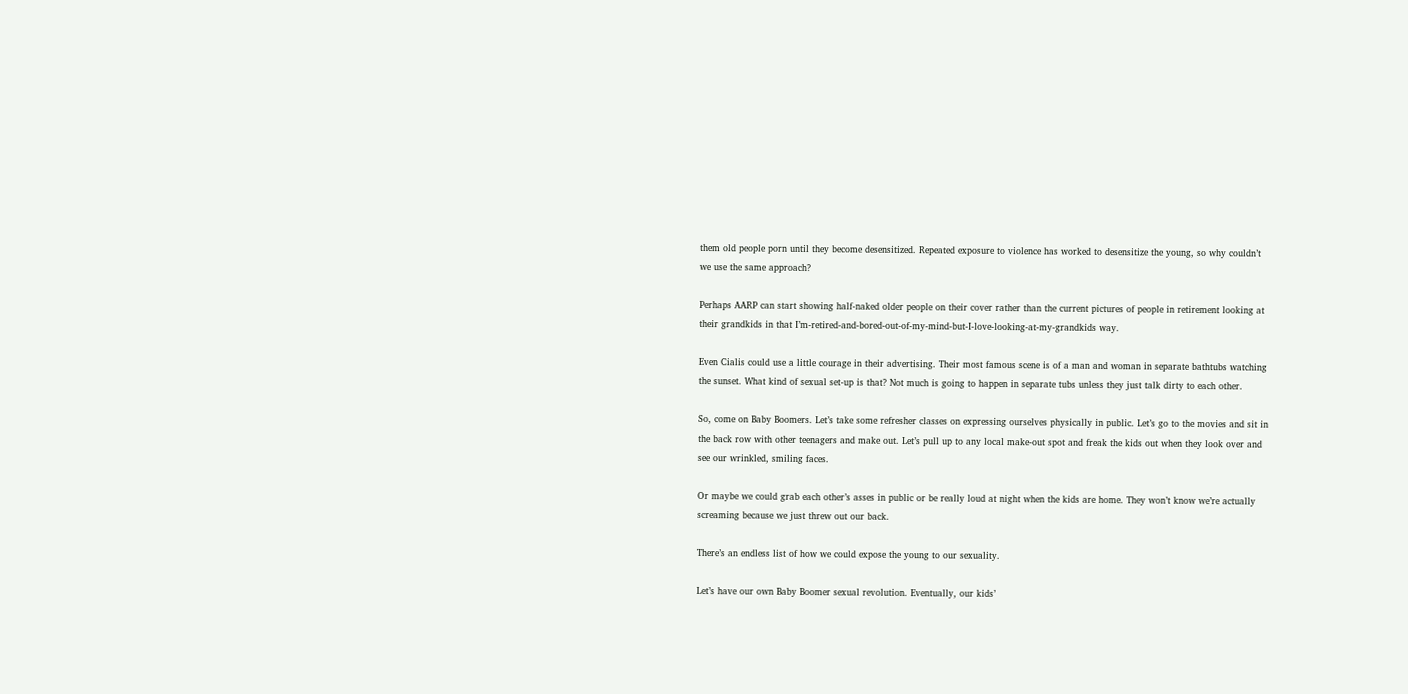them old people porn until they become desensitized. Repeated exposure to violence has worked to desensitize the young, so why couldn’t we use the same approach?

Perhaps AARP can start showing half-naked older people on their cover rather than the current pictures of people in retirement looking at their grandkids in that I’m-retired-and-bored-out-of-my-mind-but-I-love-looking-at-my-grandkids way.

Even Cialis could use a little courage in their advertising. Their most famous scene is of a man and woman in separate bathtubs watching the sunset. What kind of sexual set-up is that? Not much is going to happen in separate tubs unless they just talk dirty to each other.

So, come on Baby Boomers. Let’s take some refresher classes on expressing ourselves physically in public. Let’s go to the movies and sit in the back row with other teenagers and make out. Let’s pull up to any local make-out spot and freak the kids out when they look over and see our wrinkled, smiling faces.

Or maybe we could grab each other’s asses in public or be really loud at night when the kids are home. They won’t know we’re actually screaming because we just threw out our back.

There’s an endless list of how we could expose the young to our sexuality.

Let’s have our own Baby Boomer sexual revolution. Eventually, our kids’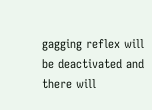gagging reflex will be deactivated and there will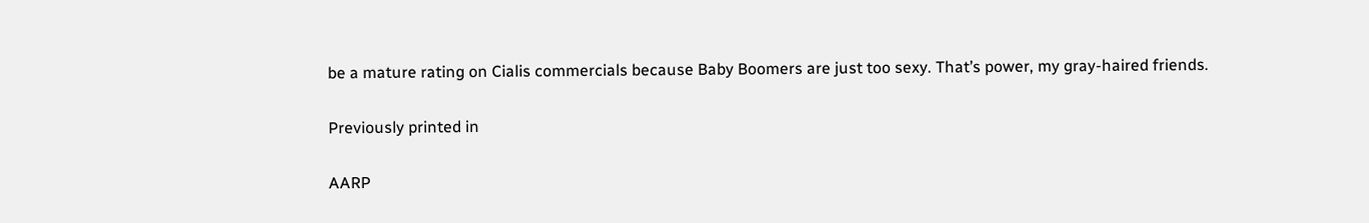be a mature rating on Cialis commercials because Baby Boomers are just too sexy. That’s power, my gray-haired friends.

Previously printed in

AARP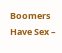Boomers Have Sex –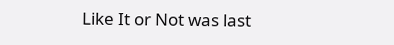Like It or Not was last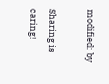modified: by

Sharing is caring!